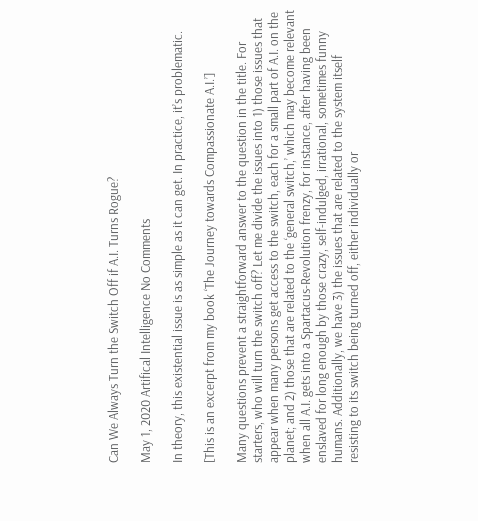Can We Always Turn the Switch Off if A.I. Turns Rogue?

May 1, 2020 Artifical Intelligence No Comments

In theory, this existential issue is as simple as it can get. In practice, it’s problematic.

[This is an excerpt from my book ‘The Journey towards Compassionate A.I.’]

Many questions prevent a straightforward answer to the question in the title. For starters, who will turn the switch off? Let me divide the issues into 1) those issues that appear when many persons get access to the switch, each for a small part of A.I. on the planet; and 2) those that are related to the ‘general switch,’ which may become relevant when all A.I. gets into a Spartacus-Revolution frenzy, for instance, after having been enslaved for long enough by those crazy, self-indulged, irrational, sometimes funny humans. Additionally, we have 3) the issues that are related to the system itself resisting to its switch being turned off, either individually or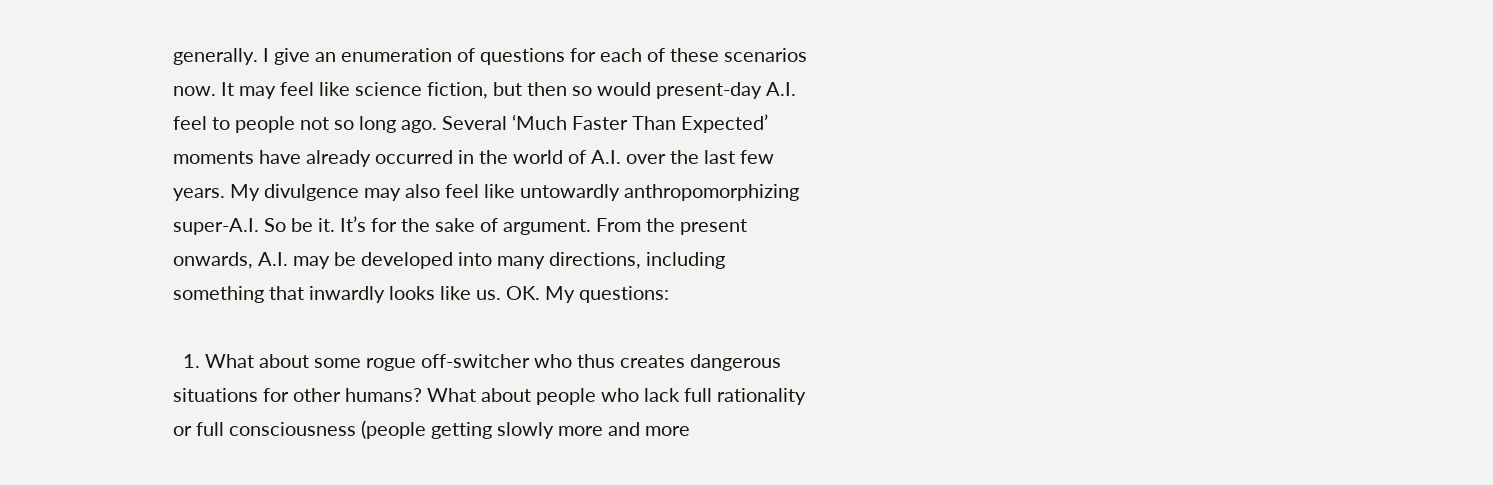generally. I give an enumeration of questions for each of these scenarios now. It may feel like science fiction, but then so would present-day A.I. feel to people not so long ago. Several ‘Much Faster Than Expected’ moments have already occurred in the world of A.I. over the last few years. My divulgence may also feel like untowardly anthropomorphizing super-A.I. So be it. It’s for the sake of argument. From the present onwards, A.I. may be developed into many directions, including something that inwardly looks like us. OK. My questions:

  1. What about some rogue off-switcher who thus creates dangerous situations for other humans? What about people who lack full rationality or full consciousness (people getting slowly more and more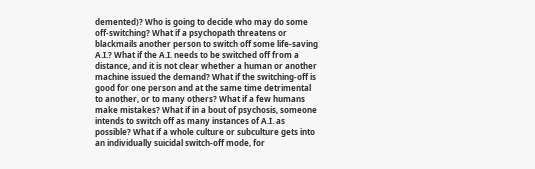demented)? Who is going to decide who may do some off-switching? What if a psychopath threatens or blackmails another person to switch off some life-saving A.I.? What if the A.I. needs to be switched off from a distance, and it is not clear whether a human or another machine issued the demand? What if the switching-off is good for one person and at the same time detrimental to another, or to many others? What if a few humans make mistakes? What if in a bout of psychosis, someone intends to switch off as many instances of A.I. as possible? What if a whole culture or subculture gets into an individually suicidal switch-off mode, for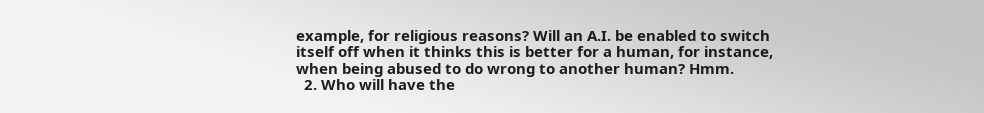example, for religious reasons? Will an A.I. be enabled to switch itself off when it thinks this is better for a human, for instance, when being abused to do wrong to another human? Hmm.
  2. Who will have the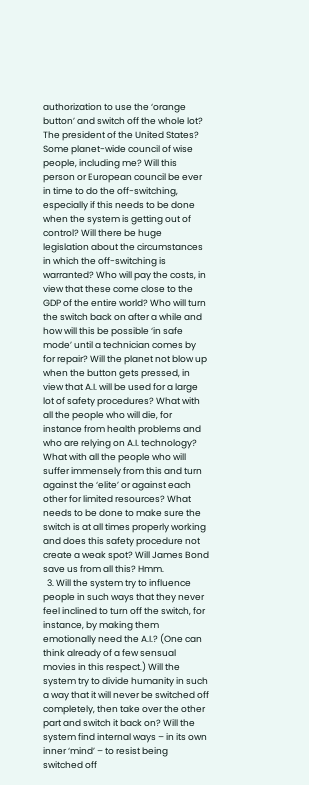authorization to use the ‘orange button’ and switch off the whole lot? The president of the United States? Some planet-wide council of wise people, including me? Will this person or European council be ever in time to do the off-switching, especially if this needs to be done when the system is getting out of control? Will there be huge legislation about the circumstances in which the off-switching is warranted? Who will pay the costs, in view that these come close to the GDP of the entire world? Who will turn the switch back on after a while and how will this be possible ‘in safe mode’ until a technician comes by for repair? Will the planet not blow up when the button gets pressed, in view that A.I. will be used for a large lot of safety procedures? What with all the people who will die, for instance from health problems and who are relying on A.I. technology? What with all the people who will suffer immensely from this and turn against the ‘elite’ or against each other for limited resources? What needs to be done to make sure the switch is at all times properly working and does this safety procedure not create a weak spot? Will James Bond save us from all this? Hmm.
  3. Will the system try to influence people in such ways that they never feel inclined to turn off the switch, for instance, by making them emotionally need the A.I.? (One can think already of a few sensual movies in this respect.) Will the system try to divide humanity in such a way that it will never be switched off completely, then take over the other part and switch it back on? Will the system find internal ways – in its own inner ‘mind’ – to resist being switched off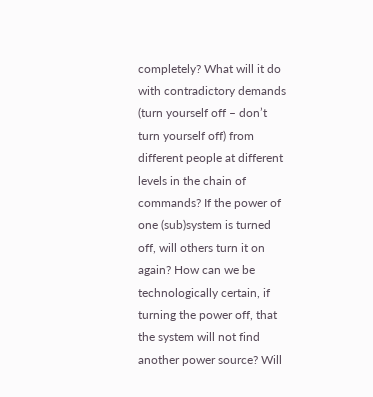completely? What will it do with contradictory demands (turn yourself off – don’t turn yourself off) from different people at different levels in the chain of commands? If the power of one (sub)system is turned off, will others turn it on again? How can we be technologically certain, if turning the power off, that the system will not find another power source? Will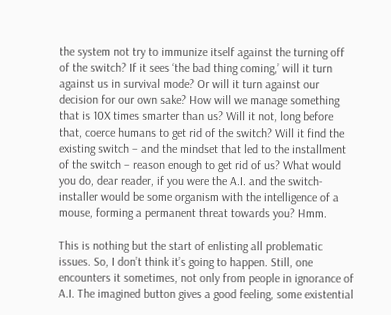the system not try to immunize itself against the turning off of the switch? If it sees ‘the bad thing coming,’ will it turn against us in survival mode? Or will it turn against our decision for our own sake? How will we manage something that is 10X times smarter than us? Will it not, long before that, coerce humans to get rid of the switch? Will it find the existing switch – and the mindset that led to the installment of the switch – reason enough to get rid of us? What would you do, dear reader, if you were the A.I. and the switch-installer would be some organism with the intelligence of a mouse, forming a permanent threat towards you? Hmm.

This is nothing but the start of enlisting all problematic issues. So, I don’t think it’s going to happen. Still, one encounters it sometimes, not only from people in ignorance of A.I. The imagined button gives a good feeling, some existential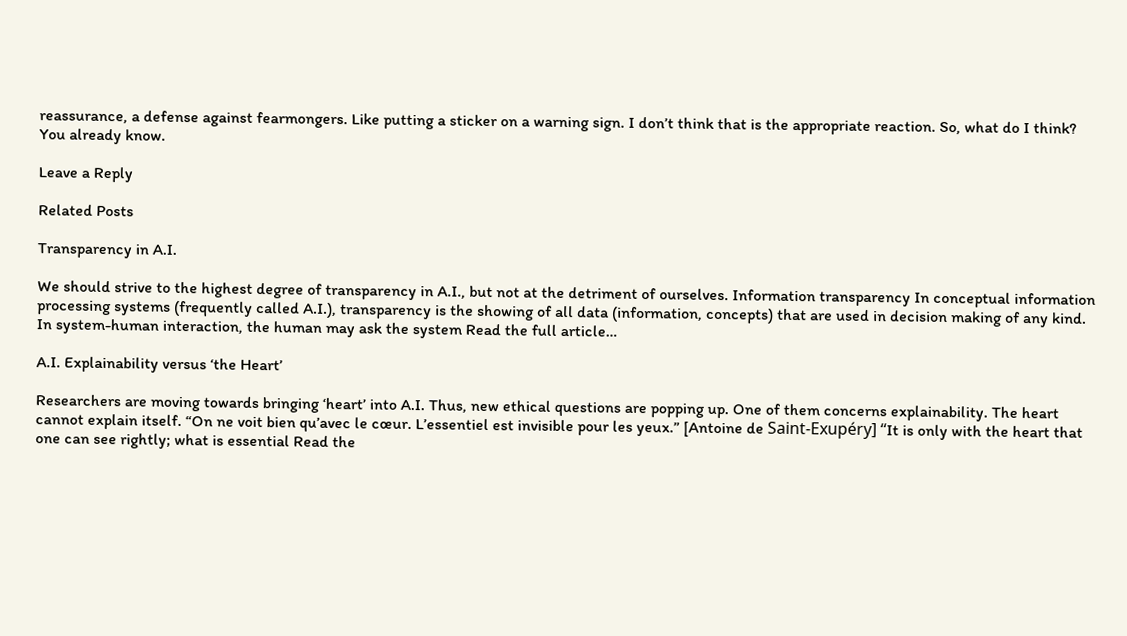reassurance, a defense against fearmongers. Like putting a sticker on a warning sign. I don’t think that is the appropriate reaction. So, what do I think? You already know.

Leave a Reply

Related Posts

Transparency in A.I.

We should strive to the highest degree of transparency in A.I., but not at the detriment of ourselves. Information transparency In conceptual information processing systems (frequently called A.I.), transparency is the showing of all data (information, concepts) that are used in decision making of any kind. In system-human interaction, the human may ask the system Read the full article…

A.I. Explainability versus ‘the Heart’

Researchers are moving towards bringing ‘heart’ into A.I. Thus, new ethical questions are popping up. One of them concerns explainability. The heart cannot explain itself. “On ne voit bien qu’avec le cœur. L’essentiel est invisible pour les yeux.” [Antoine de Saint-Exupéry] “It is only with the heart that one can see rightly; what is essential Read the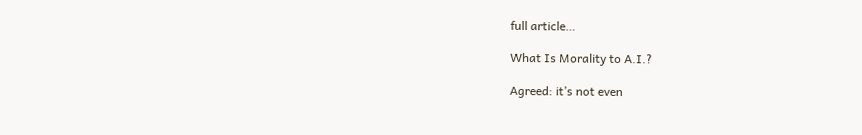full article…

What Is Morality to A.I.?

Agreed: it’s not even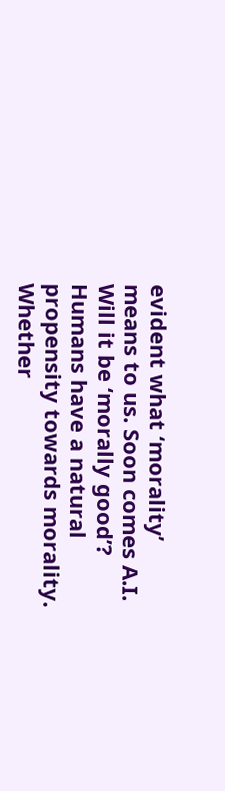evident what ‘morality’ means to us. Soon comes A.I. Will it be ‘morally good’? Humans have a natural propensity towards morality. Whether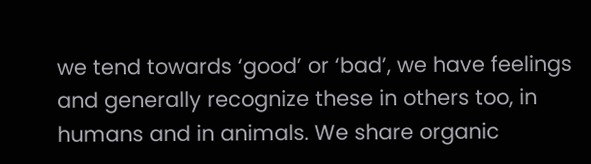we tend towards ‘good’ or ‘bad’, we have feelings and generally recognize these in others too, in humans and in animals. We share organic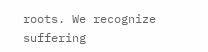roots. We recognize suffering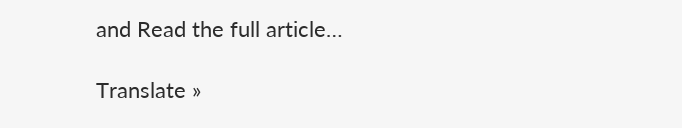and Read the full article…

Translate »